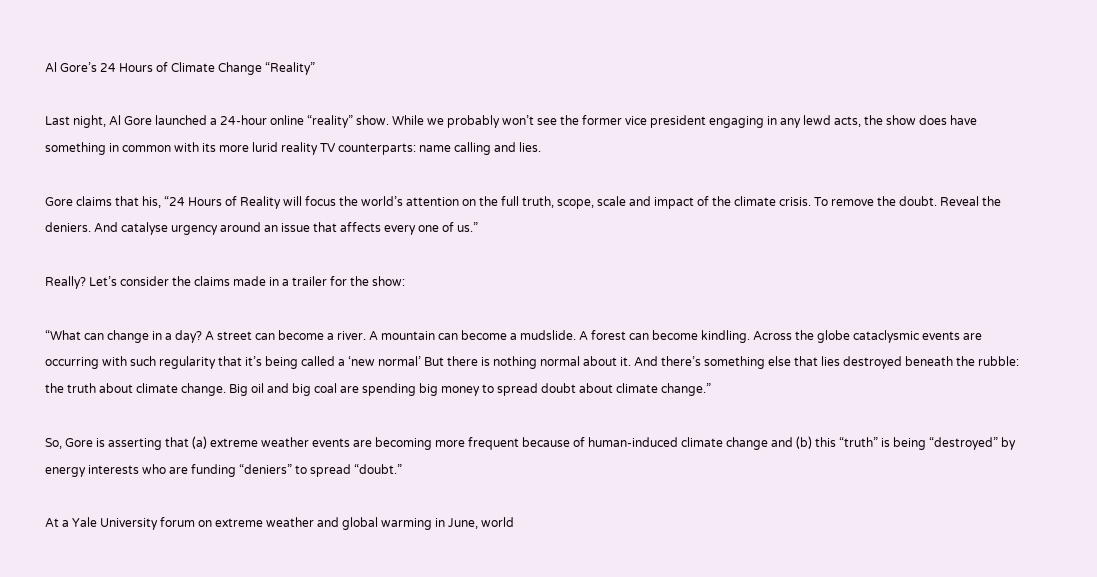Al Gore’s 24 Hours of Climate Change “Reality”

Last night, Al Gore launched a 24-hour online “reality” show. While we probably won’t see the former vice president engaging in any lewd acts, the show does have something in common with its more lurid reality TV counterparts: name calling and lies.

Gore claims that his, “24 Hours of Reality will focus the world’s attention on the full truth, scope, scale and impact of the climate crisis. To remove the doubt. Reveal the deniers. And catalyse urgency around an issue that affects every one of us.”

Really? Let’s consider the claims made in a trailer for the show:

“What can change in a day? A street can become a river. A mountain can become a mudslide. A forest can become kindling. Across the globe cataclysmic events are occurring with such regularity that it’s being called a ‘new normal’ But there is nothing normal about it. And there’s something else that lies destroyed beneath the rubble: the truth about climate change. Big oil and big coal are spending big money to spread doubt about climate change.”

So, Gore is asserting that (a) extreme weather events are becoming more frequent because of human-induced climate change and (b) this “truth” is being “destroyed” by energy interests who are funding “deniers” to spread “doubt.”

At a Yale University forum on extreme weather and global warming in June, world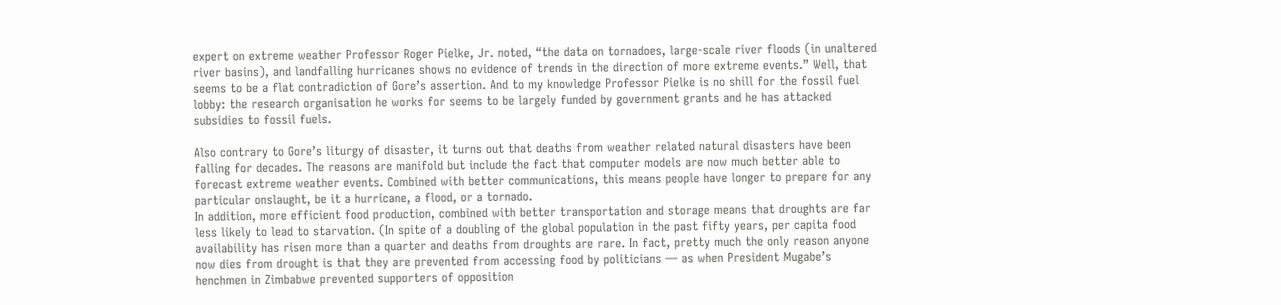expert on extreme weather Professor Roger Pielke, Jr. noted, “the data on tornadoes, large-scale river floods (in unaltered river basins), and landfalling hurricanes shows no evidence of trends in the direction of more extreme events.” Well, that seems to be a flat contradiction of Gore’s assertion. And to my knowledge Professor Pielke is no shill for the fossil fuel lobby: the research organisation he works for seems to be largely funded by government grants and he has attacked subsidies to fossil fuels.

Also contrary to Gore’s liturgy of disaster, it turns out that deaths from weather related natural disasters have been falling for decades. The reasons are manifold but include the fact that computer models are now much better able to forecast extreme weather events. Combined with better communications, this means people have longer to prepare for any particular onslaught, be it a hurricane, a flood, or a tornado.
In addition, more efficient food production, combined with better transportation and storage means that droughts are far less likely to lead to starvation. (In spite of a doubling of the global population in the past fifty years, per capita food availability has risen more than a quarter and deaths from droughts are rare. In fact, pretty much the only reason anyone now dies from drought is that they are prevented from accessing food by politicians — as when President Mugabe’s henchmen in Zimbabwe prevented supporters of opposition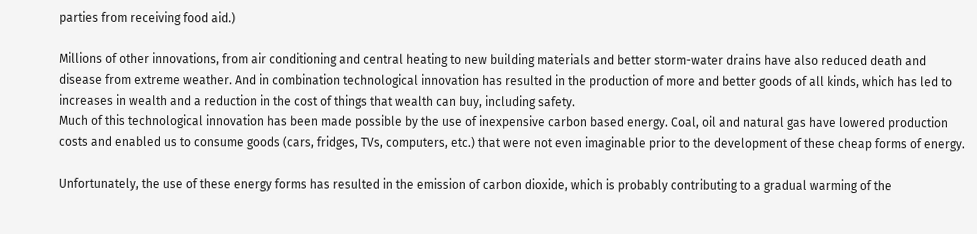parties from receiving food aid.)

Millions of other innovations, from air conditioning and central heating to new building materials and better storm-water drains have also reduced death and disease from extreme weather. And in combination technological innovation has resulted in the production of more and better goods of all kinds, which has led to increases in wealth and a reduction in the cost of things that wealth can buy, including safety.
Much of this technological innovation has been made possible by the use of inexpensive carbon based energy. Coal, oil and natural gas have lowered production costs and enabled us to consume goods (cars, fridges, TVs, computers, etc.) that were not even imaginable prior to the development of these cheap forms of energy.

Unfortunately, the use of these energy forms has resulted in the emission of carbon dioxide, which is probably contributing to a gradual warming of the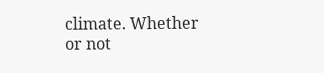climate. Whether or not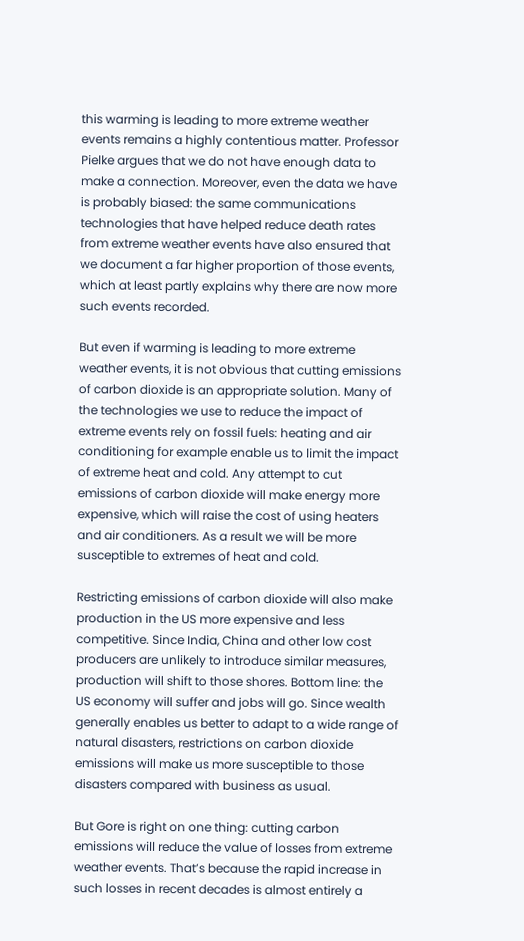this warming is leading to more extreme weather events remains a highly contentious matter. Professor Pielke argues that we do not have enough data to make a connection. Moreover, even the data we have is probably biased: the same communications technologies that have helped reduce death rates from extreme weather events have also ensured that we document a far higher proportion of those events, which at least partly explains why there are now more such events recorded.

But even if warming is leading to more extreme weather events, it is not obvious that cutting emissions of carbon dioxide is an appropriate solution. Many of the technologies we use to reduce the impact of extreme events rely on fossil fuels: heating and air conditioning for example enable us to limit the impact of extreme heat and cold. Any attempt to cut emissions of carbon dioxide will make energy more expensive, which will raise the cost of using heaters and air conditioners. As a result we will be more susceptible to extremes of heat and cold.

Restricting emissions of carbon dioxide will also make production in the US more expensive and less competitive. Since India, China and other low cost producers are unlikely to introduce similar measures, production will shift to those shores. Bottom line: the US economy will suffer and jobs will go. Since wealth generally enables us better to adapt to a wide range of natural disasters, restrictions on carbon dioxide emissions will make us more susceptible to those disasters compared with business as usual.

But Gore is right on one thing: cutting carbon emissions will reduce the value of losses from extreme weather events. That’s because the rapid increase in such losses in recent decades is almost entirely a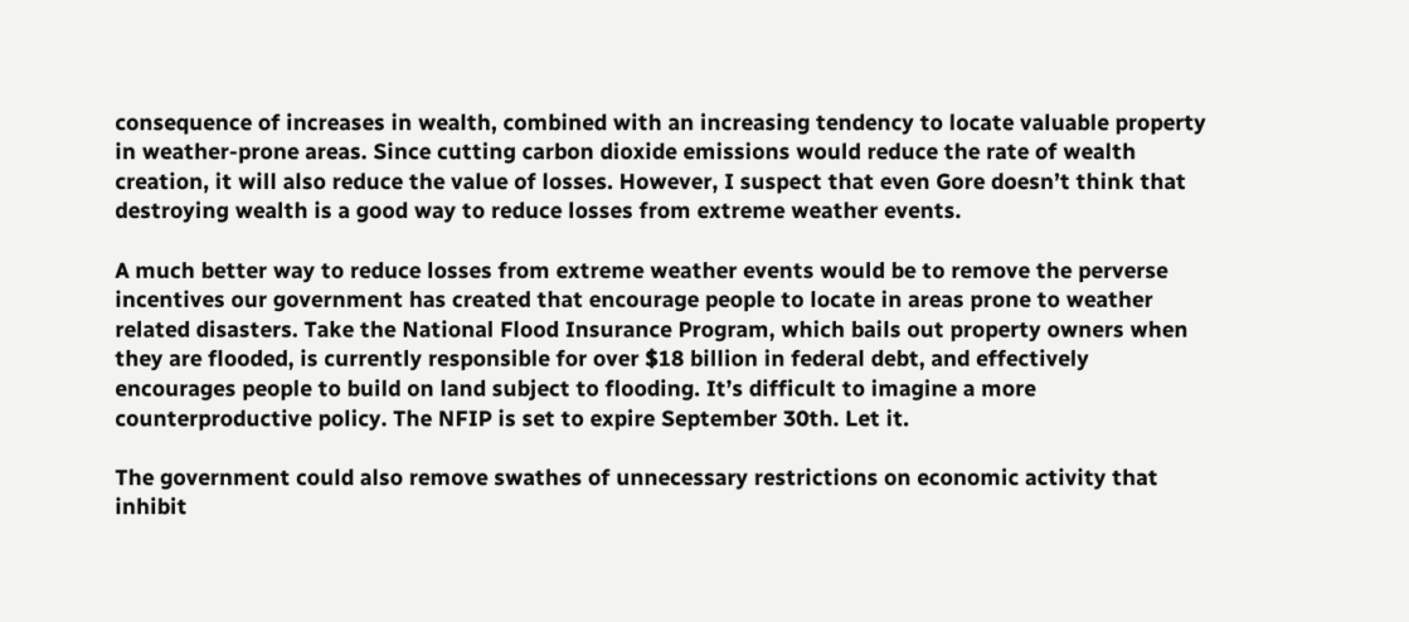consequence of increases in wealth, combined with an increasing tendency to locate valuable property in weather-prone areas. Since cutting carbon dioxide emissions would reduce the rate of wealth creation, it will also reduce the value of losses. However, I suspect that even Gore doesn’t think that destroying wealth is a good way to reduce losses from extreme weather events.

A much better way to reduce losses from extreme weather events would be to remove the perverse incentives our government has created that encourage people to locate in areas prone to weather related disasters. Take the National Flood Insurance Program, which bails out property owners when they are flooded, is currently responsible for over $18 billion in federal debt, and effectively encourages people to build on land subject to flooding. It’s difficult to imagine a more counterproductive policy. The NFIP is set to expire September 30th. Let it.

The government could also remove swathes of unnecessary restrictions on economic activity that inhibit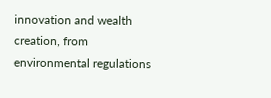innovation and wealth creation, from environmental regulations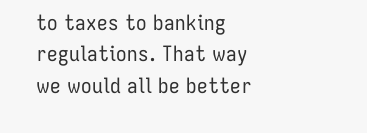to taxes to banking regulations. That way we would all be better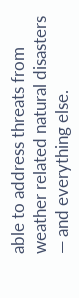able to address threats from weather related natural disasters — and everything else.